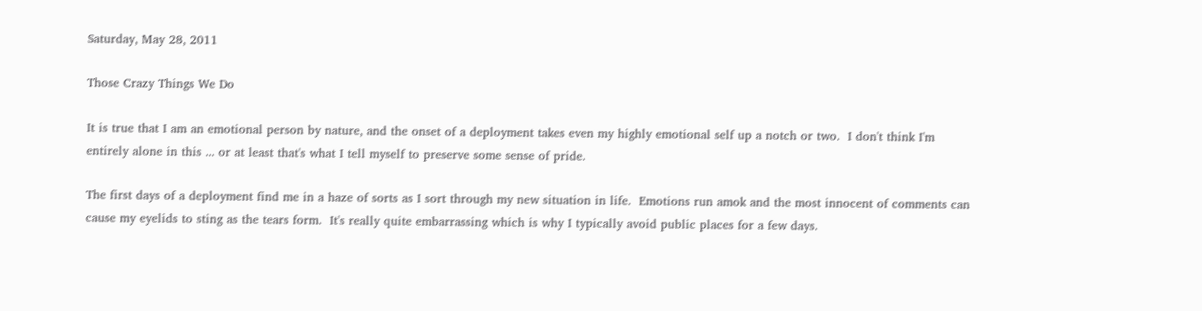Saturday, May 28, 2011

Those Crazy Things We Do

It is true that I am an emotional person by nature, and the onset of a deployment takes even my highly emotional self up a notch or two.  I don't think I'm entirely alone in this ... or at least that's what I tell myself to preserve some sense of pride.

The first days of a deployment find me in a haze of sorts as I sort through my new situation in life.  Emotions run amok and the most innocent of comments can cause my eyelids to sting as the tears form.  It's really quite embarrassing which is why I typically avoid public places for a few days.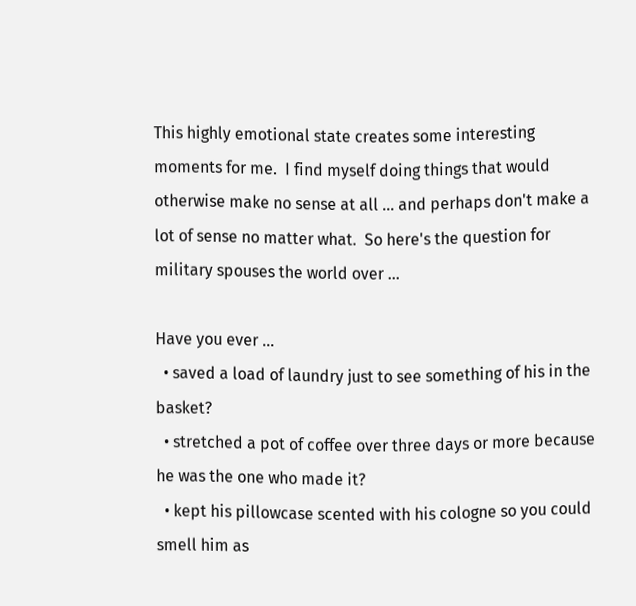This highly emotional state creates some interesting moments for me.  I find myself doing things that would otherwise make no sense at all ... and perhaps don't make a lot of sense no matter what.  So here's the question for military spouses the world over ...

Have you ever ...
  • saved a load of laundry just to see something of his in the basket?
  • stretched a pot of coffee over three days or more because he was the one who made it?
  • kept his pillowcase scented with his cologne so you could smell him as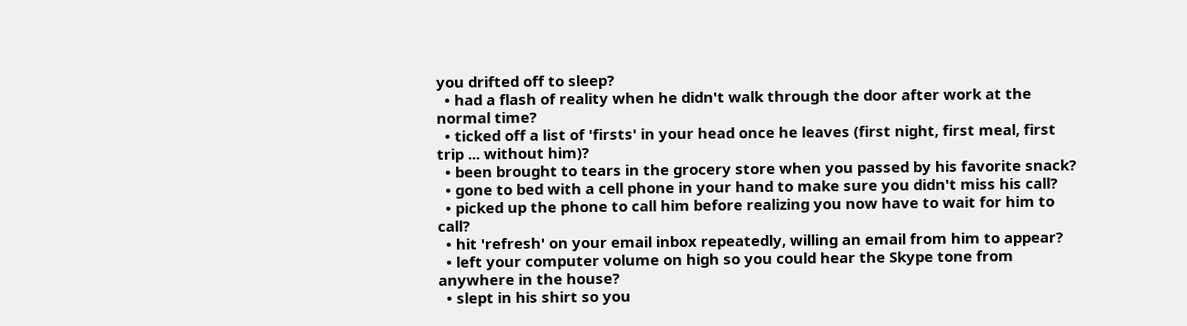you drifted off to sleep?
  • had a flash of reality when he didn't walk through the door after work at the normal time?
  • ticked off a list of 'firsts' in your head once he leaves (first night, first meal, first trip ... without him)?
  • been brought to tears in the grocery store when you passed by his favorite snack?
  • gone to bed with a cell phone in your hand to make sure you didn't miss his call?
  • picked up the phone to call him before realizing you now have to wait for him to call?
  • hit 'refresh' on your email inbox repeatedly, willing an email from him to appear?
  • left your computer volume on high so you could hear the Skype tone from anywhere in the house?
  • slept in his shirt so you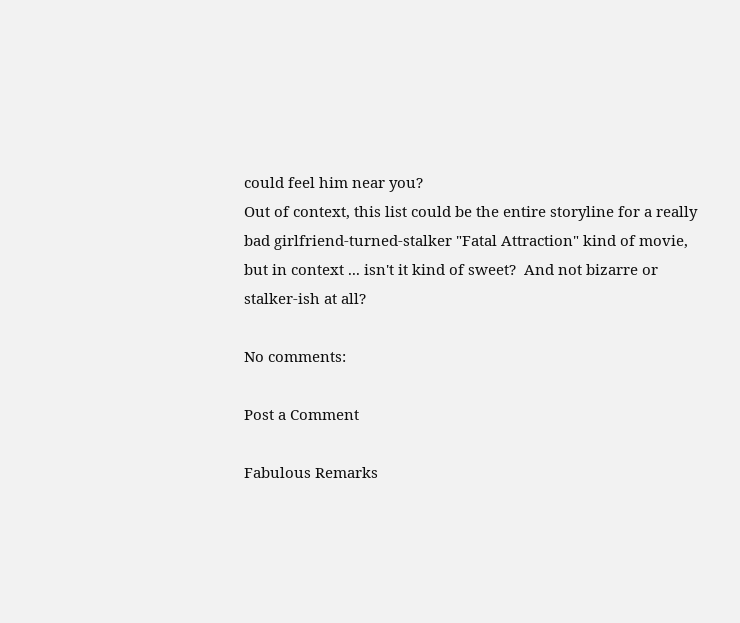could feel him near you?
Out of context, this list could be the entire storyline for a really bad girlfriend-turned-stalker "Fatal Attraction" kind of movie, but in context ... isn't it kind of sweet?  And not bizarre or stalker-ish at all?

No comments:

Post a Comment

Fabulous Remarks